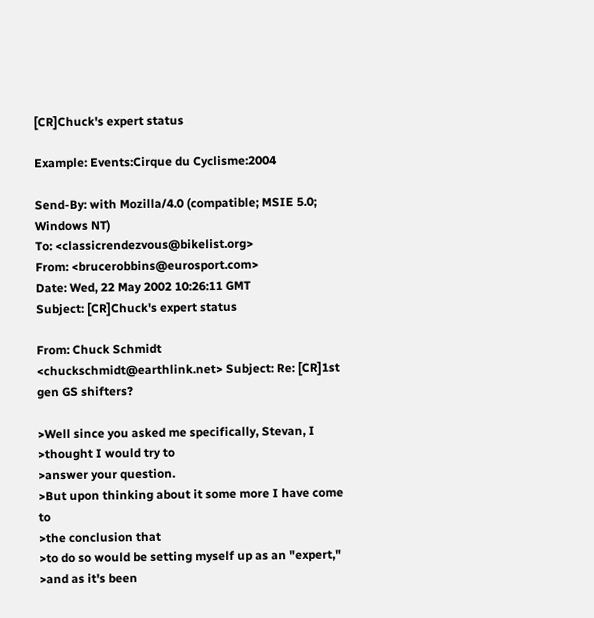[CR]Chuck's expert status

Example: Events:Cirque du Cyclisme:2004

Send-By: with Mozilla/4.0 (compatible; MSIE 5.0; Windows NT)
To: <classicrendezvous@bikelist.org>
From: <brucerobbins@eurosport.com>
Date: Wed, 22 May 2002 10:26:11 GMT
Subject: [CR]Chuck's expert status

From: Chuck Schmidt <chuckschmidt@earthlink.net> Subject: Re: [CR]1st gen GS shifters?

>Well since you asked me specifically, Stevan, I
>thought I would try to
>answer your question.
>But upon thinking about it some more I have come to
>the conclusion that
>to do so would be setting myself up as an "expert,"
>and as it's been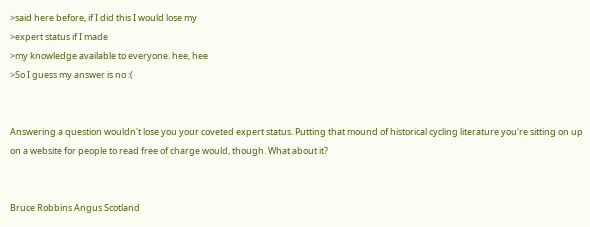>said here before, if I did this I would lose my
>expert status if I made
>my knowledge available to everyone. hee, hee
>So I guess my answer is no :(


Answering a question wouldn't lose you your coveted expert status. Putting that mound of historical cycling literature you're sitting on up on a website for people to read free of charge would, though. What about it?


Bruce Robbins Angus Scotland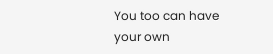You too can have your own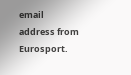email address from Eurosport.